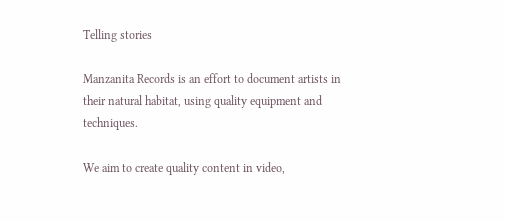Telling stories

Manzanita Records is an effort to document artists in their natural habitat, using quality equipment and techniques.

We aim to create quality content in video,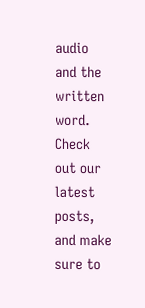audio and the written word. Check out our latest posts, and make sure to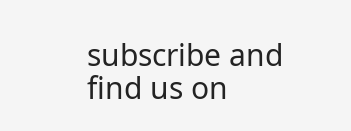subscribe and find us on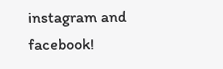instagram and facebook!